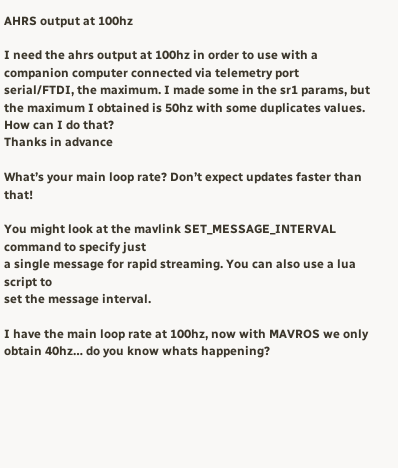AHRS output at 100hz

I need the ahrs output at 100hz in order to use with a companion computer connected via telemetry port serial/FTDI, the maximum. I made some in the sr1 params, but the maximum I obtained is 50hz with some duplicates values.
How can I do that?
Thanks in advance

What’s your main loop rate? Don’t expect updates faster than that!

You might look at the mavlink SET_MESSAGE_INTERVAL command to specify just
a single message for rapid streaming. You can also use a lua script to
set the message interval.

I have the main loop rate at 100hz, now with MAVROS we only obtain 40hz… do you know whats happening?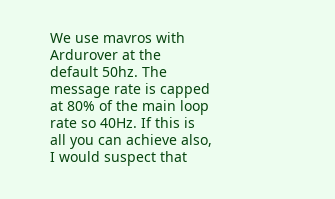We use mavros with Ardurover at the default 50hz. The message rate is capped at 80% of the main loop rate so 40Hz. If this is all you can achieve also, I would suspect that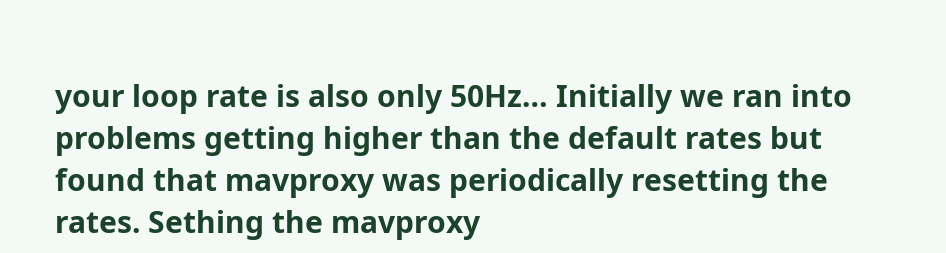your loop rate is also only 50Hz… Initially we ran into problems getting higher than the default rates but found that mavproxy was periodically resetting the rates. Sething the mavproxy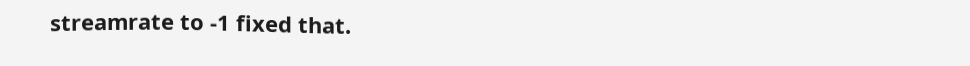streamrate to -1 fixed that.